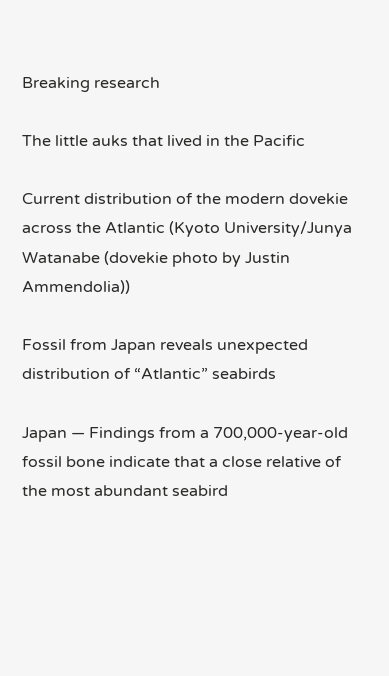Breaking research

The little auks that lived in the Pacific

Current distribution of the modern dovekie across the Atlantic (Kyoto University/Junya Watanabe (dovekie photo by Justin Ammendolia))

Fossil from Japan reveals unexpected distribution of “Atlantic” seabirds

Japan — Findings from a 700,000-year-old fossil bone indicate that a close relative of the most abundant seabird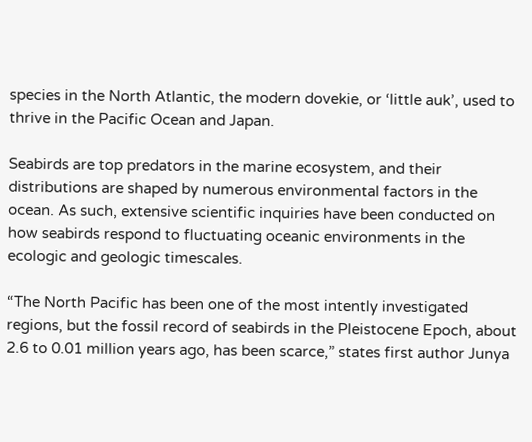species in the North Atlantic, the modern dovekie, or ‘little auk’, used to thrive in the Pacific Ocean and Japan.

Seabirds are top predators in the marine ecosystem, and their distributions are shaped by numerous environmental factors in the ocean. As such, extensive scientific inquiries have been conducted on how seabirds respond to fluctuating oceanic environments in the ecologic and geologic timescales.

“The North Pacific has been one of the most intently investigated regions, but the fossil record of seabirds in the Pleistocene Epoch, about 2.6 to 0.01 million years ago, has been scarce,” states first author Junya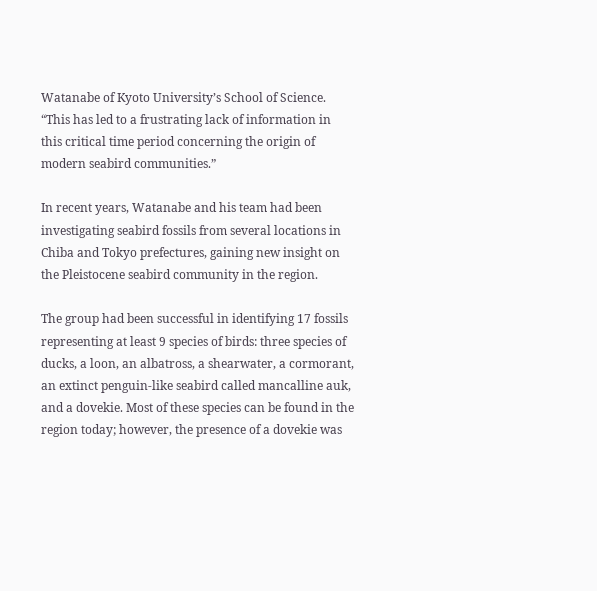Watanabe of Kyoto University’s School of Science. “This has led to a frustrating lack of information in this critical time period concerning the origin of modern seabird communities.”

In recent years, Watanabe and his team had been investigating seabird fossils from several locations in Chiba and Tokyo prefectures, gaining new insight on the Pleistocene seabird community in the region.

The group had been successful in identifying 17 fossils representing at least 9 species of birds: three species of ducks, a loon, an albatross, a shearwater, a cormorant, an extinct penguin-like seabird called mancalline auk, and a dovekie. Most of these species can be found in the region today; however, the presence of a dovekie was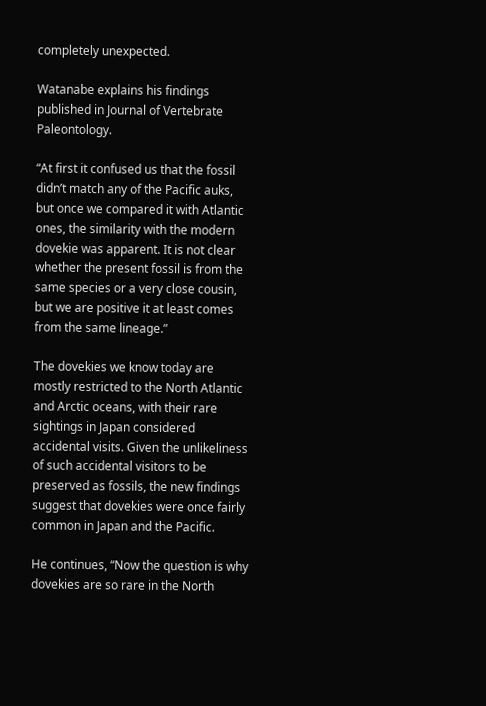completely unexpected.

Watanabe explains his findings published in Journal of Vertebrate Paleontology.

“At first it confused us that the fossil didn’t match any of the Pacific auks, but once we compared it with Atlantic ones, the similarity with the modern dovekie was apparent. It is not clear whether the present fossil is from the same species or a very close cousin, but we are positive it at least comes from the same lineage.”

The dovekies we know today are mostly restricted to the North Atlantic and Arctic oceans, with their rare sightings in Japan considered accidental visits. Given the unlikeliness of such accidental visitors to be preserved as fossils, the new findings suggest that dovekies were once fairly common in Japan and the Pacific.

He continues, “Now the question is why dovekies are so rare in the North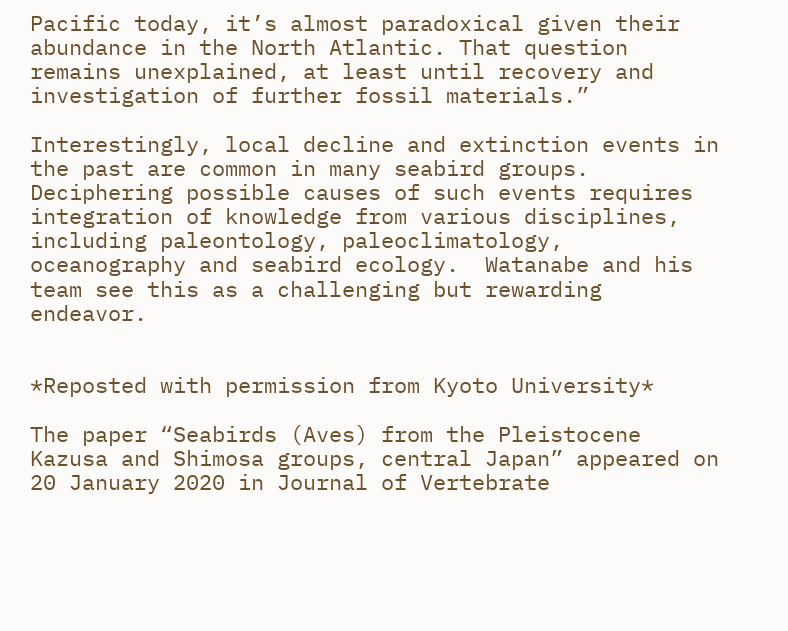Pacific today, it’s almost paradoxical given their abundance in the North Atlantic. That question remains unexplained, at least until recovery and investigation of further fossil materials.”

Interestingly, local decline and extinction events in the past are common in many seabird groups. Deciphering possible causes of such events requires integration of knowledge from various disciplines, including paleontology, paleoclimatology, oceanography and seabird ecology.  Watanabe and his team see this as a challenging but rewarding endeavor.


*Reposted with permission from Kyoto University*

The paper “Seabirds (Aves) from the Pleistocene Kazusa and Shimosa groups, central Japan” appeared on 20 January 2020 in Journal of Vertebrate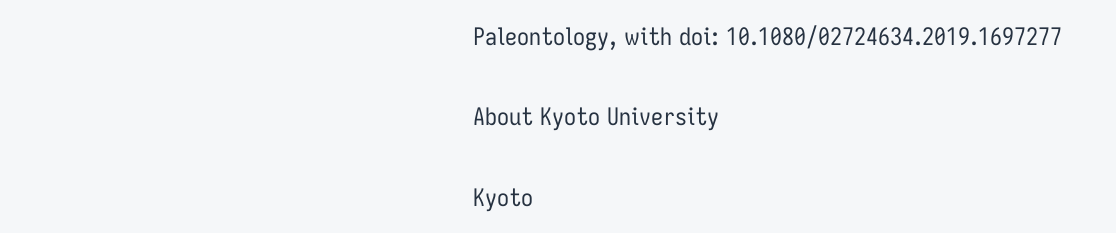Paleontology, with doi: 10.1080/02724634.2019.1697277

About Kyoto University

Kyoto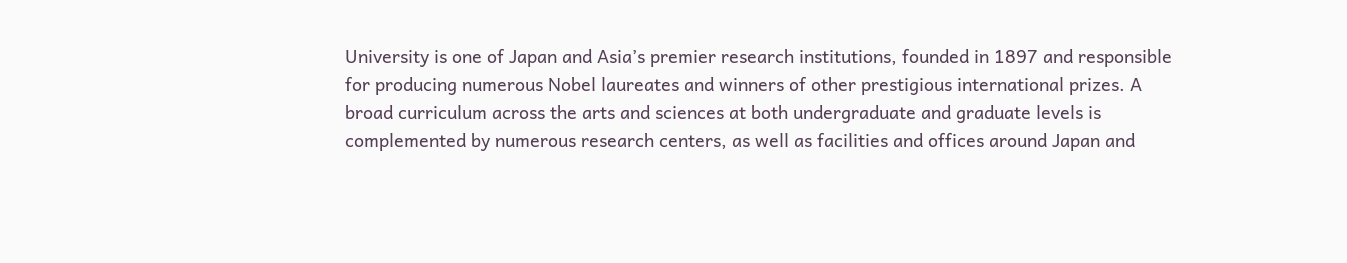University is one of Japan and Asia’s premier research institutions, founded in 1897 and responsible for producing numerous Nobel laureates and winners of other prestigious international prizes. A broad curriculum across the arts and sciences at both undergraduate and graduate levels is complemented by numerous research centers, as well as facilities and offices around Japan and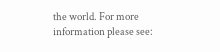the world. For more information please see: